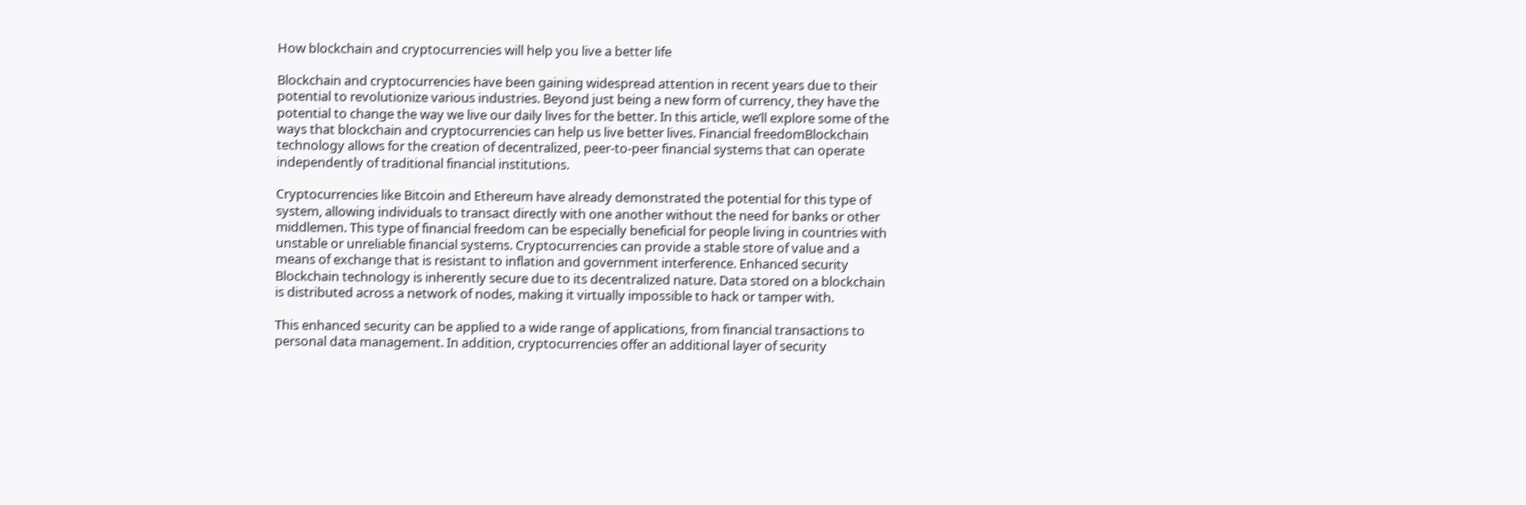How blockchain and cryptocurrencies will help you live a better life

Blockchain and cryptocurrencies have been gaining widespread attention in recent years due to their potential to revolutionize various industries. Beyond just being a new form of currency, they have the potential to change the way we live our daily lives for the better. In this article, we’ll explore some of the ways that blockchain and cryptocurrencies can help us live better lives. Financial freedomBlockchain technology allows for the creation of decentralized, peer-to-peer financial systems that can operate independently of traditional financial institutions.

Cryptocurrencies like Bitcoin and Ethereum have already demonstrated the potential for this type of system, allowing individuals to transact directly with one another without the need for banks or other middlemen. This type of financial freedom can be especially beneficial for people living in countries with unstable or unreliable financial systems. Cryptocurrencies can provide a stable store of value and a means of exchange that is resistant to inflation and government interference. Enhanced security Blockchain technology is inherently secure due to its decentralized nature. Data stored on a blockchain is distributed across a network of nodes, making it virtually impossible to hack or tamper with.

This enhanced security can be applied to a wide range of applications, from financial transactions to personal data management. In addition, cryptocurrencies offer an additional layer of security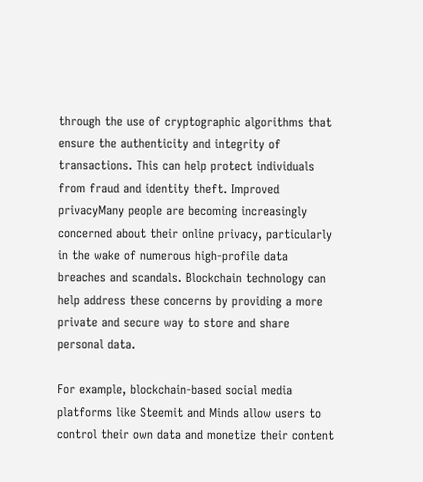through the use of cryptographic algorithms that ensure the authenticity and integrity of transactions. This can help protect individuals from fraud and identity theft. Improved privacyMany people are becoming increasingly concerned about their online privacy, particularly in the wake of numerous high-profile data breaches and scandals. Blockchain technology can help address these concerns by providing a more private and secure way to store and share personal data.

For example, blockchain-based social media platforms like Steemit and Minds allow users to control their own data and monetize their content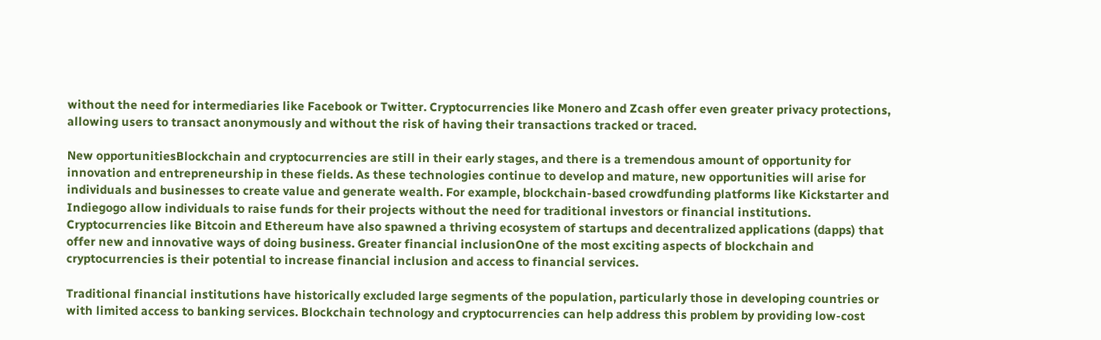without the need for intermediaries like Facebook or Twitter. Cryptocurrencies like Monero and Zcash offer even greater privacy protections, allowing users to transact anonymously and without the risk of having their transactions tracked or traced.

New opportunitiesBlockchain and cryptocurrencies are still in their early stages, and there is a tremendous amount of opportunity for innovation and entrepreneurship in these fields. As these technologies continue to develop and mature, new opportunities will arise for individuals and businesses to create value and generate wealth. For example, blockchain-based crowdfunding platforms like Kickstarter and Indiegogo allow individuals to raise funds for their projects without the need for traditional investors or financial institutions. Cryptocurrencies like Bitcoin and Ethereum have also spawned a thriving ecosystem of startups and decentralized applications (dapps) that offer new and innovative ways of doing business. Greater financial inclusionOne of the most exciting aspects of blockchain and cryptocurrencies is their potential to increase financial inclusion and access to financial services.

Traditional financial institutions have historically excluded large segments of the population, particularly those in developing countries or with limited access to banking services. Blockchain technology and cryptocurrencies can help address this problem by providing low-cost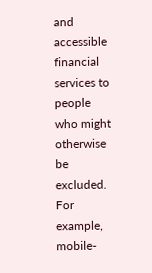and accessible financial services to people who might otherwise be excluded. For example, mobile-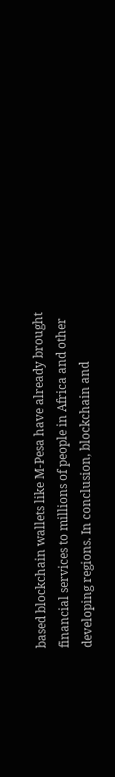based blockchain wallets like M-Pesa have already brought financial services to millions of people in Africa and other developing regions. In conclusion, blockchain and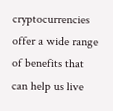cryptocurrencies offer a wide range of benefits that can help us live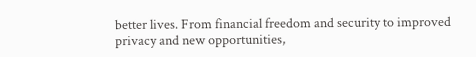better lives. From financial freedom and security to improved privacy and new opportunities,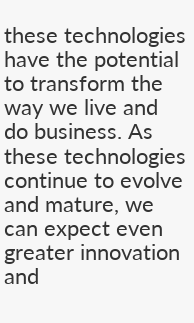these technologies have the potential to transform the way we live and do business. As these technologies continue to evolve and mature, we can expect even greater innovation and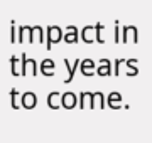impact in the years to come.